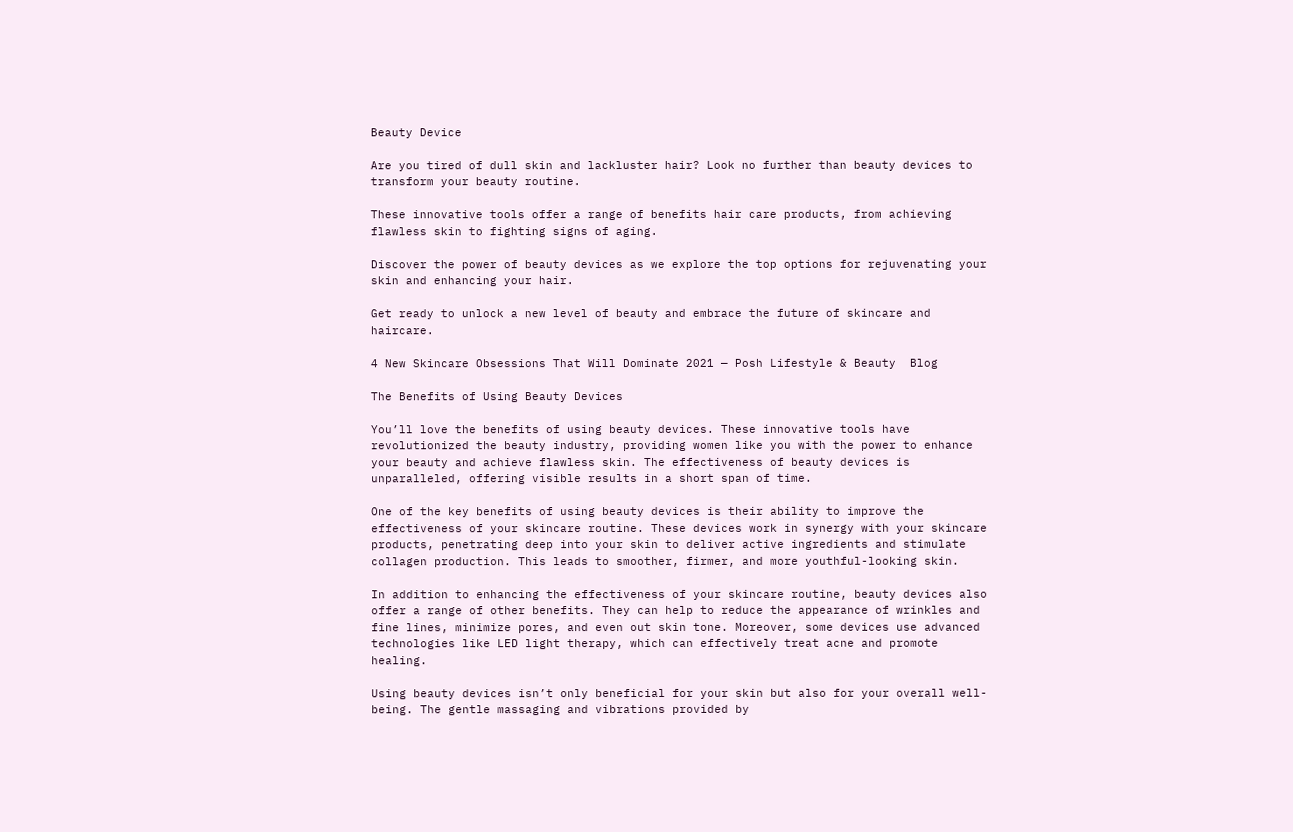Beauty Device

Are you tired of dull skin and lackluster hair? Look no further than beauty devices to transform your beauty routine.

These innovative tools offer a range of benefits hair care products, from achieving flawless skin to fighting signs of aging.

Discover the power of beauty devices as we explore the top options for rejuvenating your skin and enhancing your hair.

Get ready to unlock a new level of beauty and embrace the future of skincare and haircare.

4 New Skincare Obsessions That Will Dominate 2021 — Posh Lifestyle & Beauty  Blog

The Benefits of Using Beauty Devices

You’ll love the benefits of using beauty devices. These innovative tools have revolutionized the beauty industry, providing women like you with the power to enhance your beauty and achieve flawless skin. The effectiveness of beauty devices is unparalleled, offering visible results in a short span of time.

One of the key benefits of using beauty devices is their ability to improve the effectiveness of your skincare routine. These devices work in synergy with your skincare products, penetrating deep into your skin to deliver active ingredients and stimulate collagen production. This leads to smoother, firmer, and more youthful-looking skin.

In addition to enhancing the effectiveness of your skincare routine, beauty devices also offer a range of other benefits. They can help to reduce the appearance of wrinkles and fine lines, minimize pores, and even out skin tone. Moreover, some devices use advanced technologies like LED light therapy, which can effectively treat acne and promote healing.

Using beauty devices isn’t only beneficial for your skin but also for your overall well-being. The gentle massaging and vibrations provided by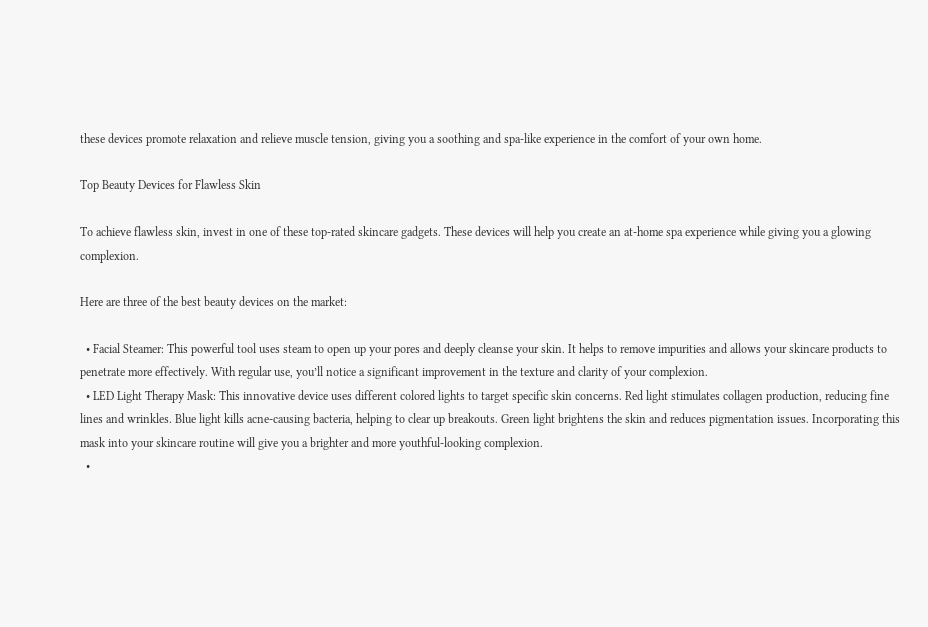these devices promote relaxation and relieve muscle tension, giving you a soothing and spa-like experience in the comfort of your own home.

Top Beauty Devices for Flawless Skin

To achieve flawless skin, invest in one of these top-rated skincare gadgets. These devices will help you create an at-home spa experience while giving you a glowing complexion.

Here are three of the best beauty devices on the market:

  • Facial Steamer: This powerful tool uses steam to open up your pores and deeply cleanse your skin. It helps to remove impurities and allows your skincare products to penetrate more effectively. With regular use, you’ll notice a significant improvement in the texture and clarity of your complexion.
  • LED Light Therapy Mask: This innovative device uses different colored lights to target specific skin concerns. Red light stimulates collagen production, reducing fine lines and wrinkles. Blue light kills acne-causing bacteria, helping to clear up breakouts. Green light brightens the skin and reduces pigmentation issues. Incorporating this mask into your skincare routine will give you a brighter and more youthful-looking complexion.
  •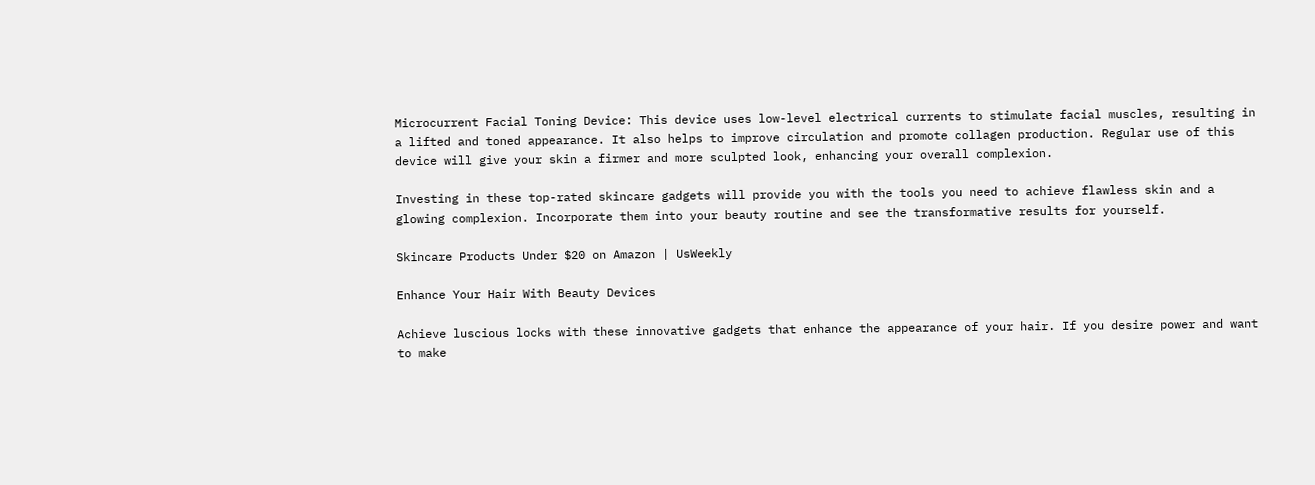Microcurrent Facial Toning Device: This device uses low-level electrical currents to stimulate facial muscles, resulting in a lifted and toned appearance. It also helps to improve circulation and promote collagen production. Regular use of this device will give your skin a firmer and more sculpted look, enhancing your overall complexion.

Investing in these top-rated skincare gadgets will provide you with the tools you need to achieve flawless skin and a glowing complexion. Incorporate them into your beauty routine and see the transformative results for yourself.

Skincare Products Under $20 on Amazon | UsWeekly

Enhance Your Hair With Beauty Devices

Achieve luscious locks with these innovative gadgets that enhance the appearance of your hair. If you desire power and want to make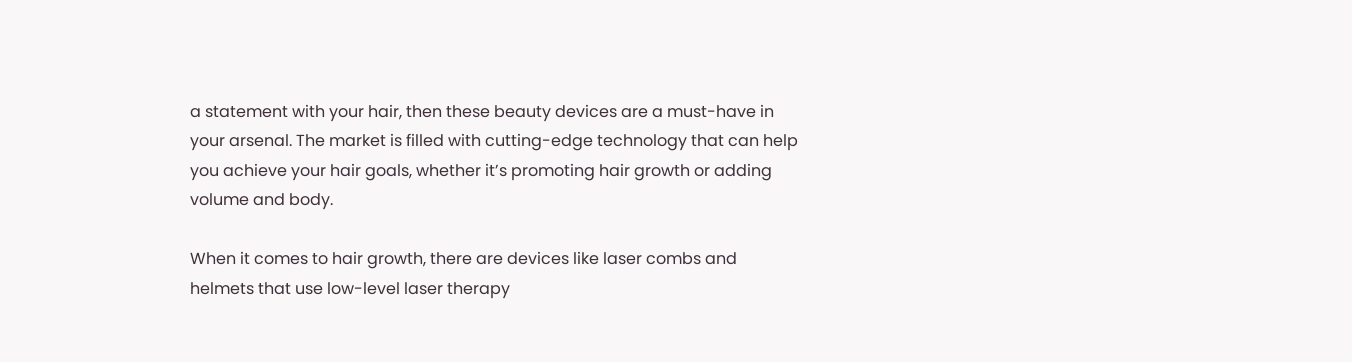a statement with your hair, then these beauty devices are a must-have in your arsenal. The market is filled with cutting-edge technology that can help you achieve your hair goals, whether it’s promoting hair growth or adding volume and body.

When it comes to hair growth, there are devices like laser combs and helmets that use low-level laser therapy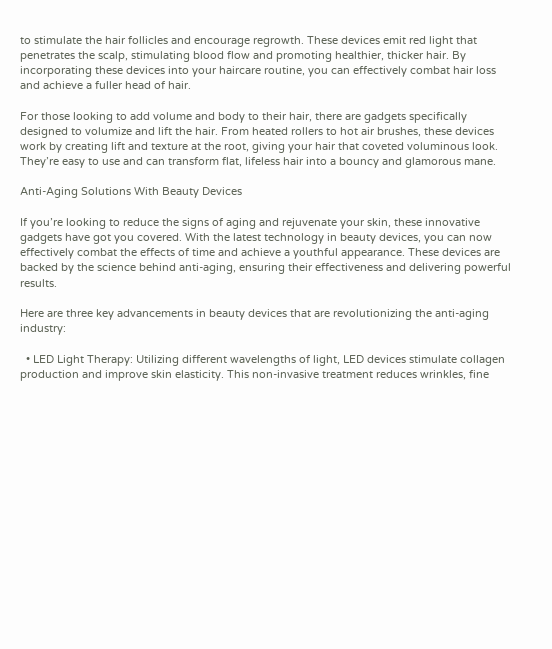to stimulate the hair follicles and encourage regrowth. These devices emit red light that penetrates the scalp, stimulating blood flow and promoting healthier, thicker hair. By incorporating these devices into your haircare routine, you can effectively combat hair loss and achieve a fuller head of hair.

For those looking to add volume and body to their hair, there are gadgets specifically designed to volumize and lift the hair. From heated rollers to hot air brushes, these devices work by creating lift and texture at the root, giving your hair that coveted voluminous look. They’re easy to use and can transform flat, lifeless hair into a bouncy and glamorous mane.

Anti-Aging Solutions With Beauty Devices

If you’re looking to reduce the signs of aging and rejuvenate your skin, these innovative gadgets have got you covered. With the latest technology in beauty devices, you can now effectively combat the effects of time and achieve a youthful appearance. These devices are backed by the science behind anti-aging, ensuring their effectiveness and delivering powerful results.

Here are three key advancements in beauty devices that are revolutionizing the anti-aging industry:

  • LED Light Therapy: Utilizing different wavelengths of light, LED devices stimulate collagen production and improve skin elasticity. This non-invasive treatment reduces wrinkles, fine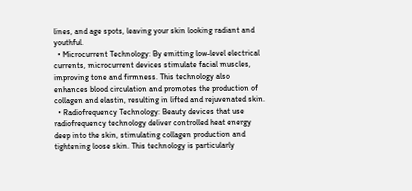lines, and age spots, leaving your skin looking radiant and youthful.
  • Microcurrent Technology: By emitting low-level electrical currents, microcurrent devices stimulate facial muscles, improving tone and firmness. This technology also enhances blood circulation and promotes the production of collagen and elastin, resulting in lifted and rejuvenated skin.
  • Radiofrequency Technology: Beauty devices that use radiofrequency technology deliver controlled heat energy deep into the skin, stimulating collagen production and tightening loose skin. This technology is particularly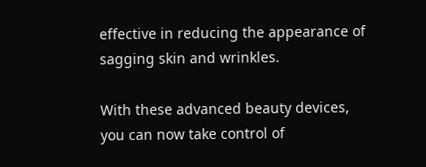effective in reducing the appearance of sagging skin and wrinkles.

With these advanced beauty devices, you can now take control of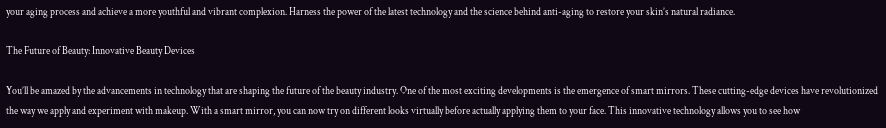your aging process and achieve a more youthful and vibrant complexion. Harness the power of the latest technology and the science behind anti-aging to restore your skin’s natural radiance.

The Future of Beauty: Innovative Beauty Devices

You’ll be amazed by the advancements in technology that are shaping the future of the beauty industry. One of the most exciting developments is the emergence of smart mirrors. These cutting-edge devices have revolutionized the way we apply and experiment with makeup. With a smart mirror, you can now try on different looks virtually before actually applying them to your face. This innovative technology allows you to see how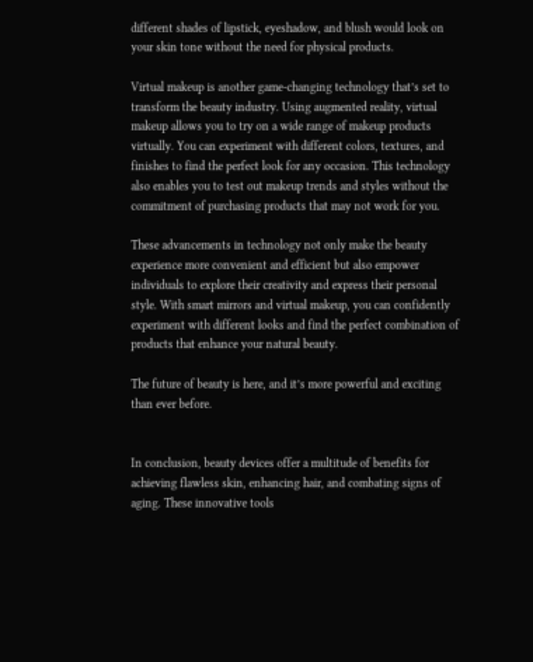different shades of lipstick, eyeshadow, and blush would look on your skin tone without the need for physical products.

Virtual makeup is another game-changing technology that’s set to transform the beauty industry. Using augmented reality, virtual makeup allows you to try on a wide range of makeup products virtually. You can experiment with different colors, textures, and finishes to find the perfect look for any occasion. This technology also enables you to test out makeup trends and styles without the commitment of purchasing products that may not work for you.

These advancements in technology not only make the beauty experience more convenient and efficient but also empower individuals to explore their creativity and express their personal style. With smart mirrors and virtual makeup, you can confidently experiment with different looks and find the perfect combination of products that enhance your natural beauty.

The future of beauty is here, and it’s more powerful and exciting than ever before.


In conclusion, beauty devices offer a multitude of benefits for achieving flawless skin, enhancing hair, and combating signs of aging. These innovative tools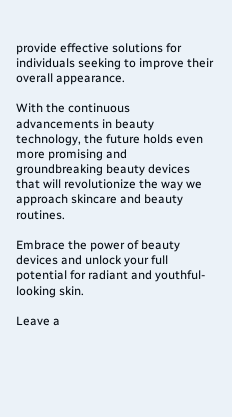provide effective solutions for individuals seeking to improve their overall appearance.

With the continuous advancements in beauty technology, the future holds even more promising and groundbreaking beauty devices that will revolutionize the way we approach skincare and beauty routines.

Embrace the power of beauty devices and unlock your full potential for radiant and youthful-looking skin.

Leave a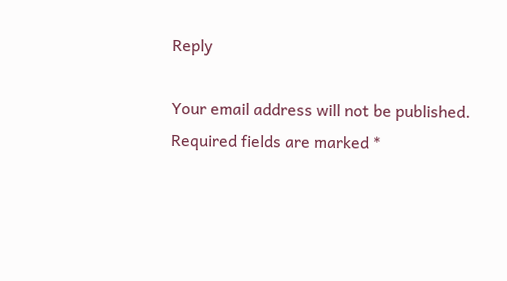Reply

Your email address will not be published. Required fields are marked *